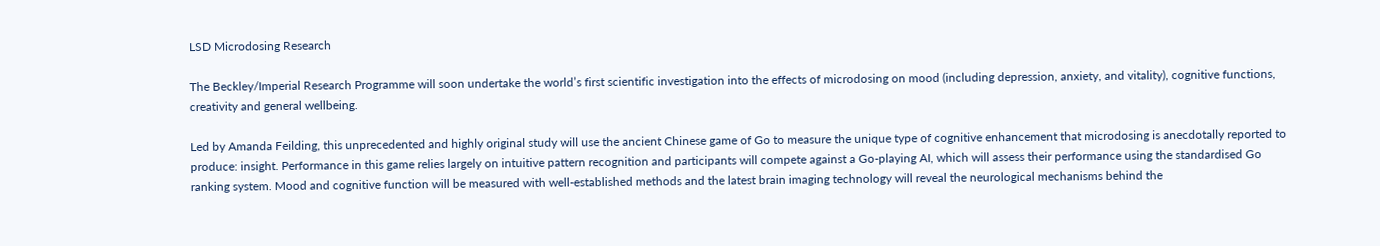LSD Microdosing Research

The Beckley/Imperial Research Programme will soon undertake the world’s first scientific investigation into the effects of microdosing on mood (including depression, anxiety, and vitality), cognitive functions, creativity and general wellbeing.

Led by Amanda Feilding, this unprecedented and highly original study will use the ancient Chinese game of Go to measure the unique type of cognitive enhancement that microdosing is anecdotally reported to produce: insight. Performance in this game relies largely on intuitive pattern recognition and participants will compete against a Go-playing AI, which will assess their performance using the standardised Go ranking system. Mood and cognitive function will be measured with well-established methods and the latest brain imaging technology will reveal the neurological mechanisms behind the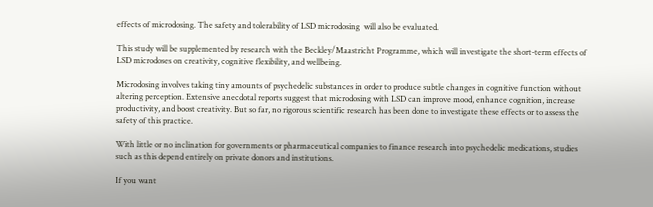effects of microdosing. The safety and tolerability of LSD microdosing  will also be evaluated.

This study will be supplemented by research with the Beckley/Maastricht Programme, which will investigate the short-term effects of LSD microdoses on creativity, cognitive flexibility, and wellbeing.

Microdosing involves taking tiny amounts of psychedelic substances in order to produce subtle changes in cognitive function without altering perception. Extensive anecdotal reports suggest that microdosing with LSD can improve mood, enhance cognition, increase productivity, and boost creativity. But so far, no rigorous scientific research has been done to investigate these effects or to assess the safety of this practice.

With little or no inclination for governments or pharmaceutical companies to finance research into psychedelic medications, studies such as this depend entirely on private donors and institutions.

If you want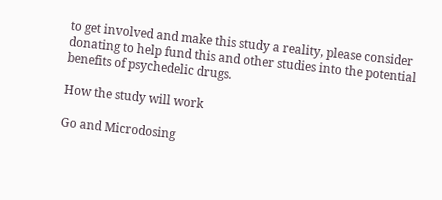to get involved and make this study a reality, please consider donating to help fund this and other studies into the potential benefits of psychedelic drugs.

How the study will work

Go and Microdosing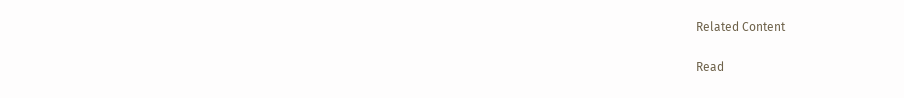Related Content

Read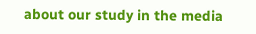about our study in the media